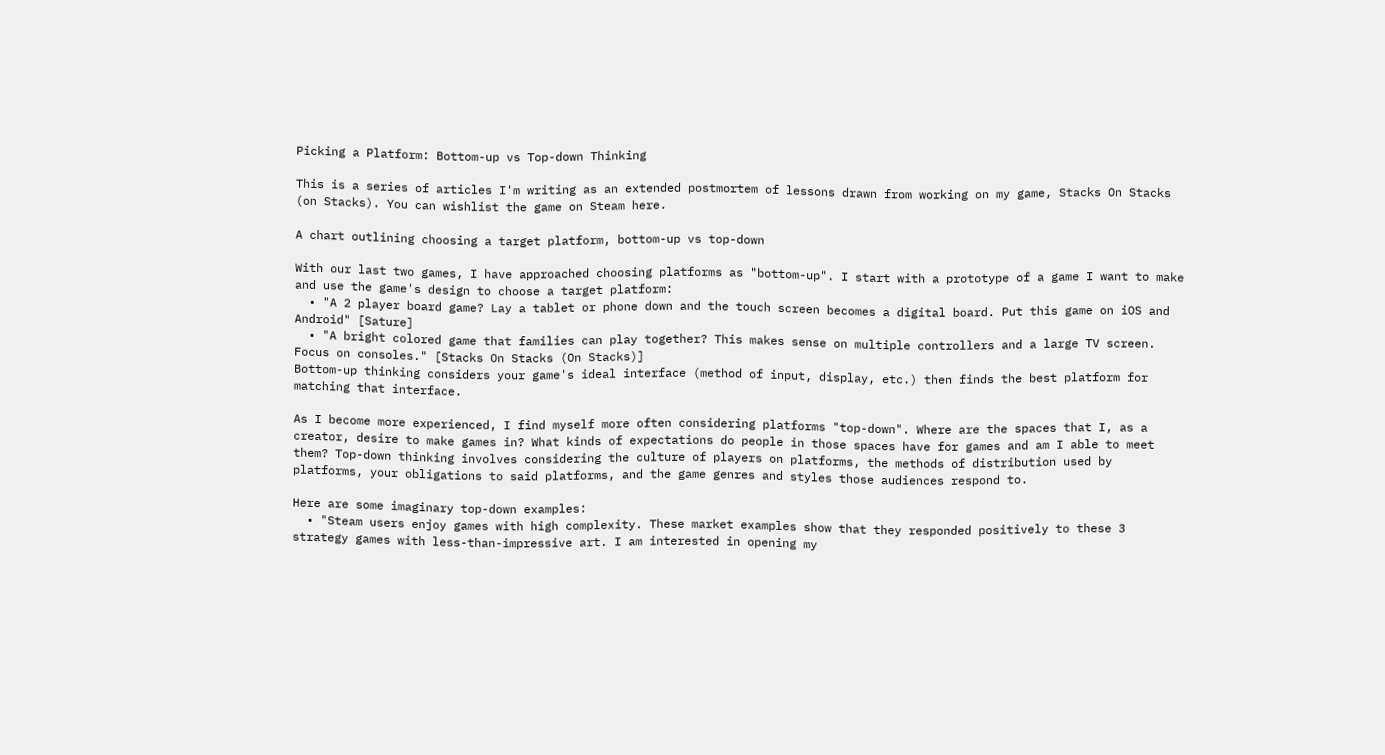Picking a Platform: Bottom-up vs Top-down Thinking

This is a series of articles I'm writing as an extended postmortem of lessons drawn from working on my game, Stacks On Stacks (on Stacks). You can wishlist the game on Steam here.

A chart outlining choosing a target platform, bottom-up vs top-down

With our last two games, I have approached choosing platforms as "bottom-up". I start with a prototype of a game I want to make and use the game's design to choose a target platform:
  • "A 2 player board game? Lay a tablet or phone down and the touch screen becomes a digital board. Put this game on iOS and Android" [Sature]
  • "A bright colored game that families can play together? This makes sense on multiple controllers and a large TV screen. Focus on consoles." [Stacks On Stacks (On Stacks)]
Bottom-up thinking considers your game's ideal interface (method of input, display, etc.) then finds the best platform for matching that interface.

As I become more experienced, I find myself more often considering platforms "top-down". Where are the spaces that I, as a creator, desire to make games in? What kinds of expectations do people in those spaces have for games and am I able to meet them? Top-down thinking involves considering the culture of players on platforms, the methods of distribution used by platforms, your obligations to said platforms, and the game genres and styles those audiences respond to.

Here are some imaginary top-down examples:
  • "Steam users enjoy games with high complexity. These market examples show that they responded positively to these 3 strategy games with less-than-impressive art. I am interested in opening my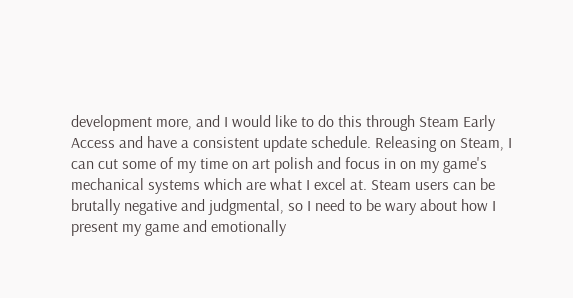development more, and I would like to do this through Steam Early Access and have a consistent update schedule. Releasing on Steam, I can cut some of my time on art polish and focus in on my game's mechanical systems which are what I excel at. Steam users can be brutally negative and judgmental, so I need to be wary about how I present my game and emotionally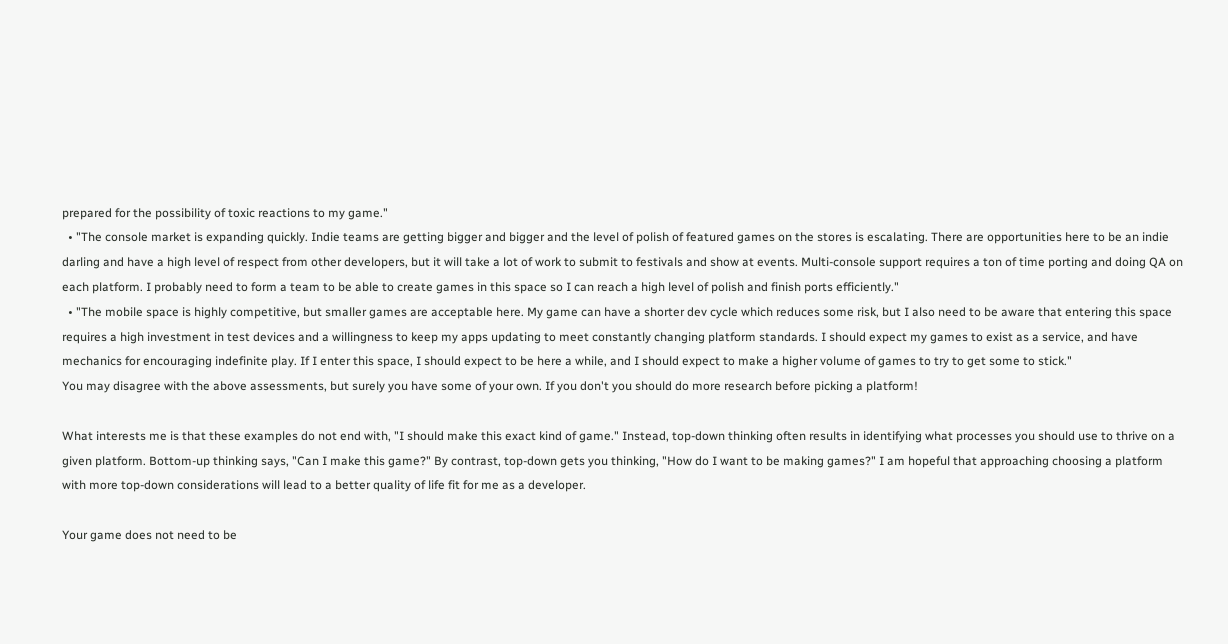prepared for the possibility of toxic reactions to my game."
  • "The console market is expanding quickly. Indie teams are getting bigger and bigger and the level of polish of featured games on the stores is escalating. There are opportunities here to be an indie darling and have a high level of respect from other developers, but it will take a lot of work to submit to festivals and show at events. Multi-console support requires a ton of time porting and doing QA on each platform. I probably need to form a team to be able to create games in this space so I can reach a high level of polish and finish ports efficiently."
  • "The mobile space is highly competitive, but smaller games are acceptable here. My game can have a shorter dev cycle which reduces some risk, but I also need to be aware that entering this space requires a high investment in test devices and a willingness to keep my apps updating to meet constantly changing platform standards. I should expect my games to exist as a service, and have mechanics for encouraging indefinite play. If I enter this space, I should expect to be here a while, and I should expect to make a higher volume of games to try to get some to stick."
You may disagree with the above assessments, but surely you have some of your own. If you don't you should do more research before picking a platform!

What interests me is that these examples do not end with, "I should make this exact kind of game." Instead, top-down thinking often results in identifying what processes you should use to thrive on a given platform. Bottom-up thinking says, "Can I make this game?" By contrast, top-down gets you thinking, "How do I want to be making games?" I am hopeful that approaching choosing a platform with more top-down considerations will lead to a better quality of life fit for me as a developer.

Your game does not need to be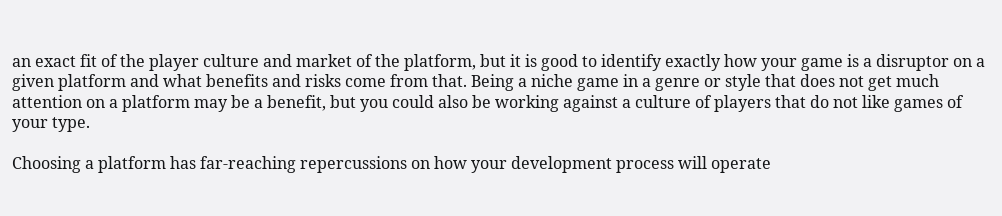an exact fit of the player culture and market of the platform, but it is good to identify exactly how your game is a disruptor on a given platform and what benefits and risks come from that. Being a niche game in a genre or style that does not get much attention on a platform may be a benefit, but you could also be working against a culture of players that do not like games of your type.

Choosing a platform has far-reaching repercussions on how your development process will operate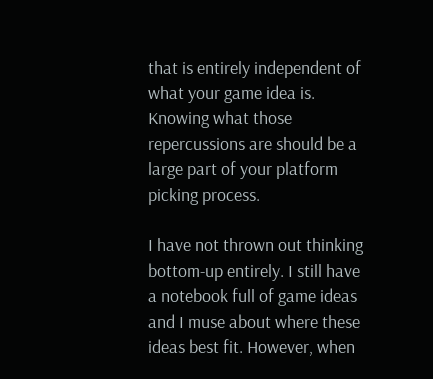that is entirely independent of what your game idea is. Knowing what those repercussions are should be a large part of your platform picking process.

I have not thrown out thinking bottom-up entirely. I still have a notebook full of game ideas and I muse about where these ideas best fit. However, when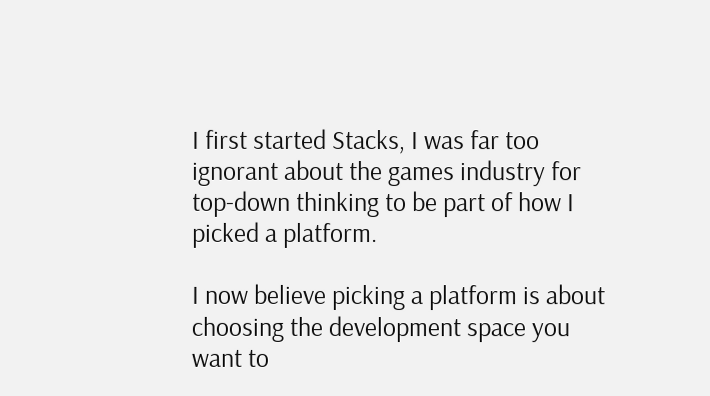I first started Stacks, I was far too ignorant about the games industry for top-down thinking to be part of how I picked a platform.

I now believe picking a platform is about choosing the development space you want to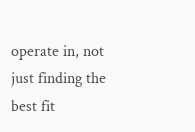operate in, not just finding the best fit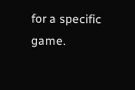for a specific game.